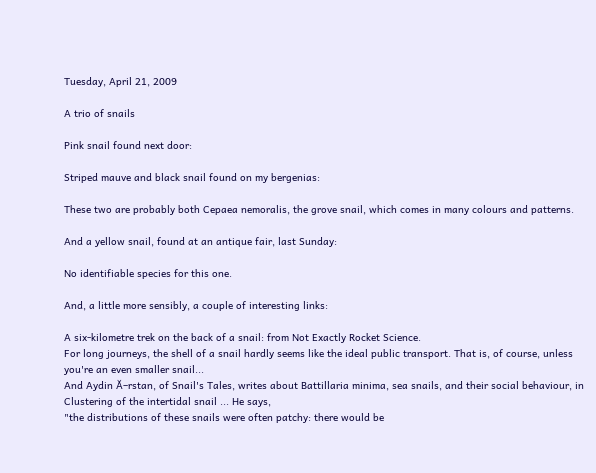Tuesday, April 21, 2009

A trio of snails

Pink snail found next door:

Striped mauve and black snail found on my bergenias:

These two are probably both Cepaea nemoralis, the grove snail, which comes in many colours and patterns.

And a yellow snail, found at an antique fair, last Sunday:

No identifiable species for this one.

And, a little more sensibly, a couple of interesting links:

A six-kilometre trek on the back of a snail: from Not Exactly Rocket Science.
For long journeys, the shell of a snail hardly seems like the ideal public transport. That is, of course, unless you're an even smaller snail...
And Aydin Ă–rstan, of Snail's Tales, writes about Battillaria minima, sea snails, and their social behaviour, in Clustering of the intertidal snail ... He says,
"the distributions of these snails were often patchy: there would be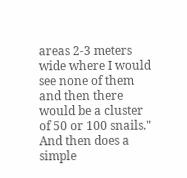areas 2-3 meters wide where I would see none of them and then there would be a cluster of 50 or 100 snails."
And then does a simple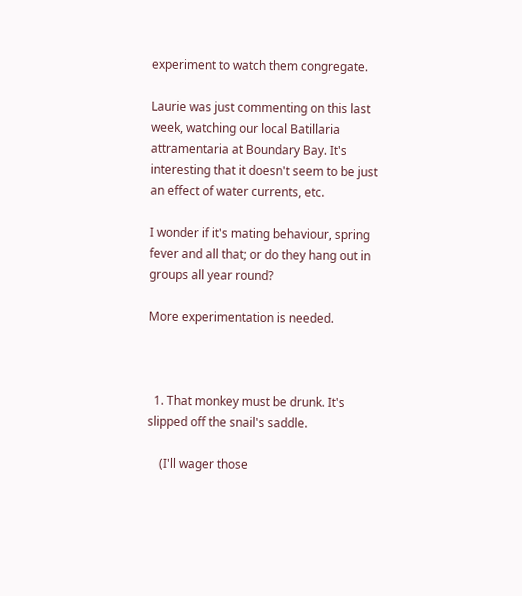experiment to watch them congregate.

Laurie was just commenting on this last week, watching our local Batillaria attramentaria at Boundary Bay. It's interesting that it doesn't seem to be just an effect of water currents, etc.

I wonder if it's mating behaviour, spring fever and all that; or do they hang out in groups all year round?

More experimentation is needed.



  1. That monkey must be drunk. It's slipped off the snail's saddle.

    (I'll wager those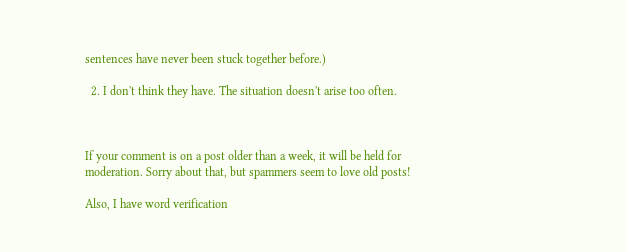sentences have never been stuck together before.)

  2. I don't think they have. The situation doesn't arise too often.



If your comment is on a post older than a week, it will be held for moderation. Sorry about that, but spammers seem to love old posts!

Also, I have word verification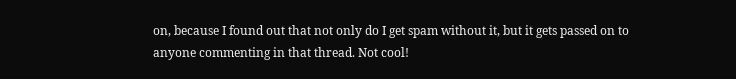on, because I found out that not only do I get spam without it, but it gets passed on to anyone commenting in that thread. Not cool!